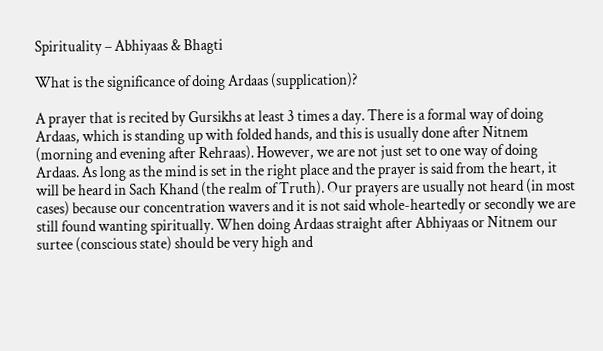Spirituality – Abhiyaas & Bhagti

What is the significance of doing Ardaas (supplication)?

A prayer that is recited by Gursikhs at least 3 times a day. There is a formal way of doing Ardaas, which is standing up with folded hands, and this is usually done after Nitnem (morning and evening after Rehraas). However, we are not just set to one way of doing Ardaas. As long as the mind is set in the right place and the prayer is said from the heart, it will be heard in Sach Khand (the realm of Truth). Our prayers are usually not heard (in most cases) because our concentration wavers and it is not said whole-heartedly or secondly we are still found wanting spiritually. When doing Ardaas straight after Abhiyaas or Nitnem our surtee (conscious state) should be very high and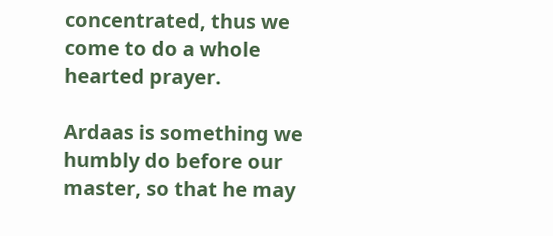concentrated, thus we come to do a whole hearted prayer.

Ardaas is something we humbly do before our master, so that he may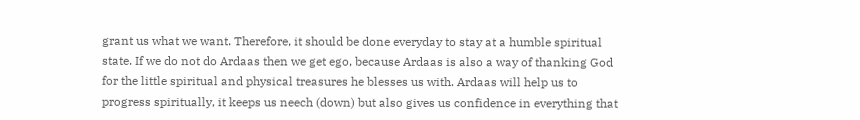grant us what we want. Therefore, it should be done everyday to stay at a humble spiritual state. If we do not do Ardaas then we get ego, because Ardaas is also a way of thanking God for the little spiritual and physical treasures he blesses us with. Ardaas will help us to progress spiritually, it keeps us neech (down) but also gives us confidence in everything that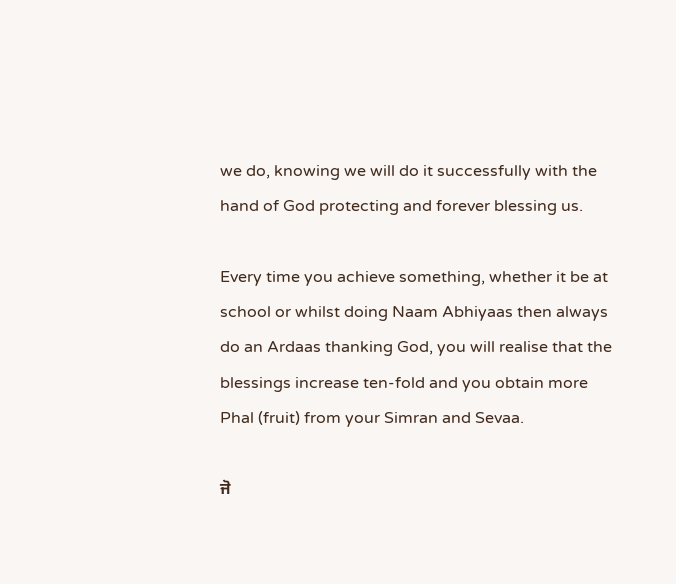we do, knowing we will do it successfully with the hand of God protecting and forever blessing us.

Every time you achieve something, whether it be at school or whilst doing Naam Abhiyaas then always do an Ardaas thanking God, you will realise that the blessings increase ten-fold and you obtain more Phal (fruit) from your Simran and Sevaa.

ਜੋ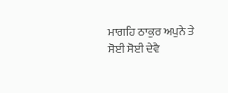ਮਾਗਹਿ ਠਾਕੁਰ ਅਪੁਨੇ ਤੇ ਸੋਈ ਸੋਈ ਦੇਵੈ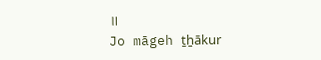॥
Jo māgeh ṯẖākur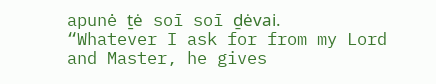apunė ṯė soī soī ḏėvai.
“Whatever I ask for from my Lord and Master, he gives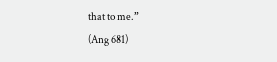that to me.”
(Ang 681)